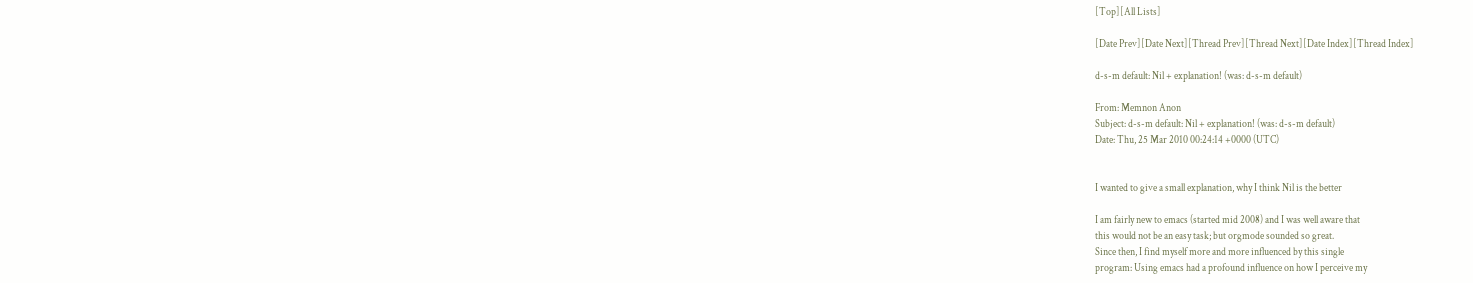[Top][All Lists]

[Date Prev][Date Next][Thread Prev][Thread Next][Date Index][Thread Index]

d-s-m default: Nil + explanation! (was: d-s-m default)

From: Memnon Anon
Subject: d-s-m default: Nil + explanation! (was: d-s-m default)
Date: Thu, 25 Mar 2010 00:24:14 +0000 (UTC)


I wanted to give a small explanation, why I think Nil is the better

I am fairly new to emacs (started mid 2008) and I was well aware that
this would not be an easy task; but orgmode sounded so great.
Since then, I find myself more and more influenced by this single
program: Using emacs had a profound influence on how I perceive my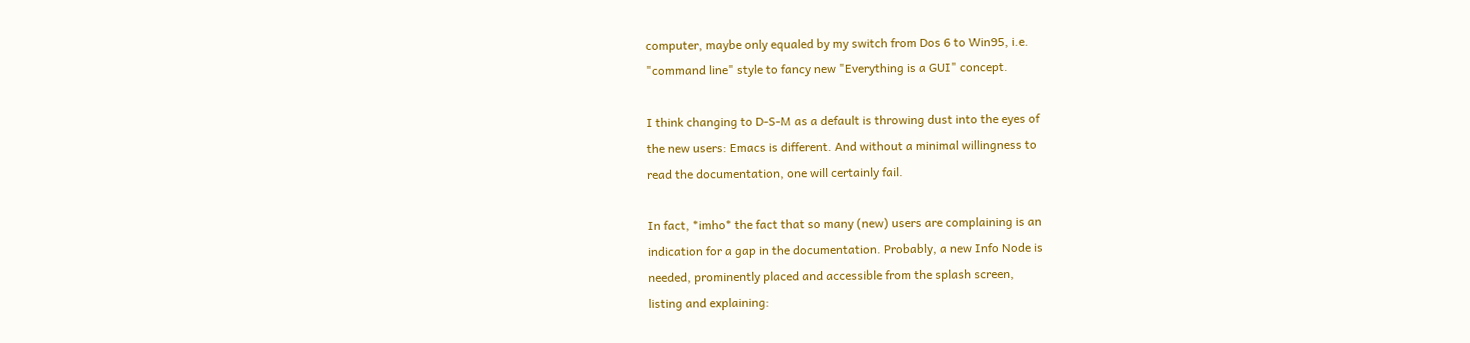computer, maybe only equaled by my switch from Dos 6 to Win95, i.e.
"command line" style to fancy new "Everything is a GUI" concept.

I think changing to D-S-M as a default is throwing dust into the eyes of
the new users: Emacs is different. And without a minimal willingness to
read the documentation, one will certainly fail.

In fact, *imho* the fact that so many (new) users are complaining is an
indication for a gap in the documentation. Probably, a new Info Node is
needed, prominently placed and accessible from the splash screen,
listing and explaining: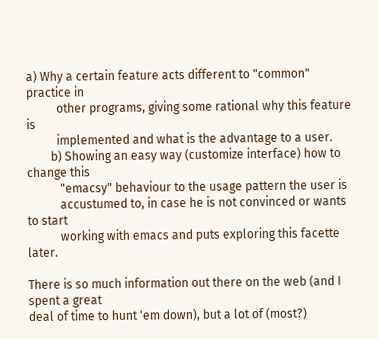a) Why a certain feature acts different to "common" practice in
          other programs, giving some rational why this feature is
          implemented and what is the advantage to a user.
        b) Showing an easy way (customize interface) how to change this
           "emacsy" behaviour to the usage pattern the user is
           accustumed to, in case he is not convinced or wants to start
           working with emacs and puts exploring this facette later.

There is so much information out there on the web (and I spent a great
deal of time to hunt 'em down), but a lot of (most?)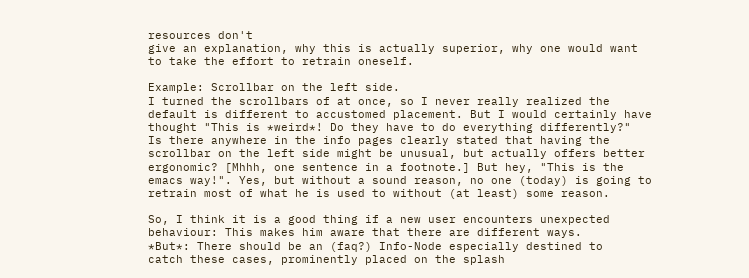resources don't
give an explanation, why this is actually superior, why one would want
to take the effort to retrain oneself.

Example: Scrollbar on the left side.
I turned the scrollbars of at once, so I never really realized the
default is different to accustomed placement. But I would certainly have
thought "This is *weird*! Do they have to do everything differently?"
Is there anywhere in the info pages clearly stated that having the
scrollbar on the left side might be unusual, but actually offers better
ergonomic? [Mhhh, one sentence in a footnote.] But hey, "This is the
emacs way!". Yes, but without a sound reason, no one (today) is going to
retrain most of what he is used to without (at least) some reason.

So, I think it is a good thing if a new user encounters unexpected
behaviour: This makes him aware that there are different ways.
*But*: There should be an (faq?) Info-Node especially destined to
catch these cases, prominently placed on the splash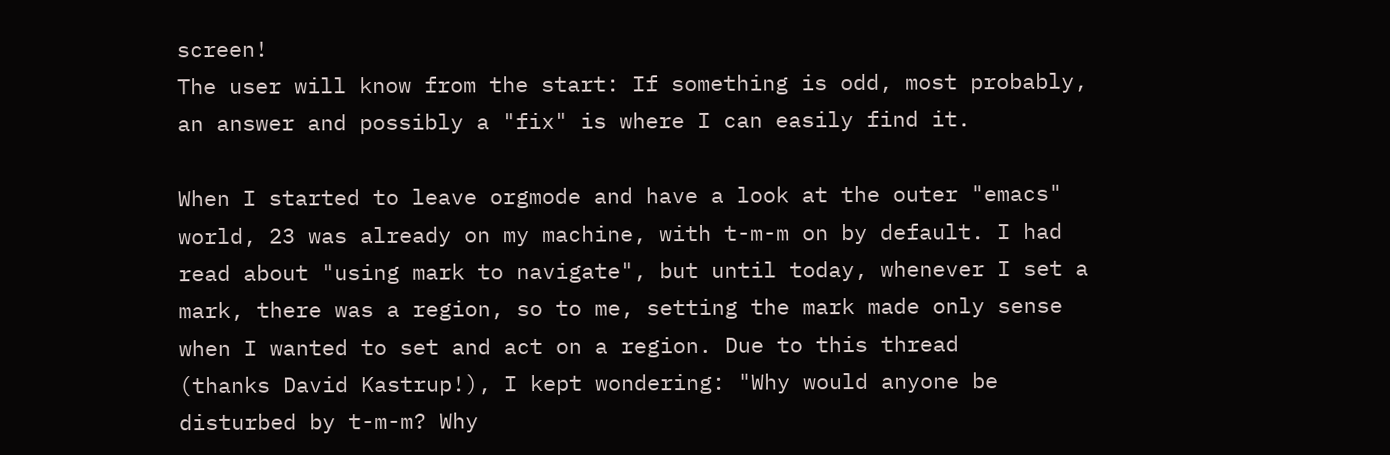screen!
The user will know from the start: If something is odd, most probably,
an answer and possibly a "fix" is where I can easily find it.

When I started to leave orgmode and have a look at the outer "emacs"
world, 23 was already on my machine, with t-m-m on by default. I had
read about "using mark to navigate", but until today, whenever I set a
mark, there was a region, so to me, setting the mark made only sense
when I wanted to set and act on a region. Due to this thread
(thanks David Kastrup!), I kept wondering: "Why would anyone be
disturbed by t-m-m? Why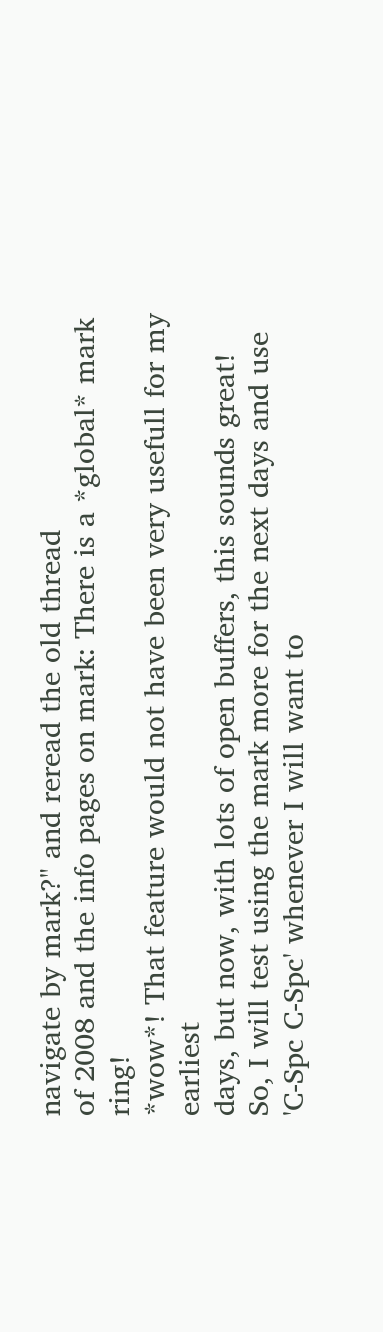navigate by mark?" and reread the old thread
of 2008 and the info pages on mark: There is a *global* mark ring!
*wow*! That feature would not have been very usefull for my earliest
days, but now, with lots of open buffers, this sounds great!
So, I will test using the mark more for the next days and use
'C-Spc C-Spc' whenever I will want to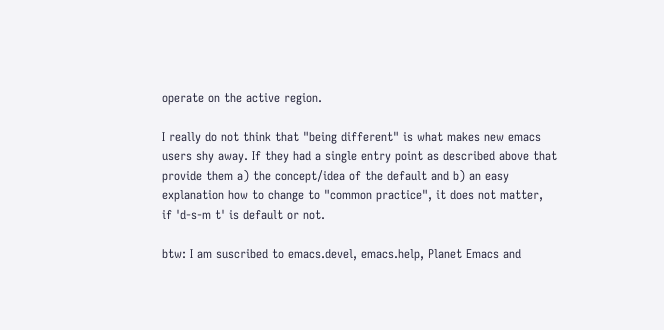operate on the active region.

I really do not think that "being different" is what makes new emacs
users shy away. If they had a single entry point as described above that
provide them a) the concept/idea of the default and b) an easy
explanation how to change to "common practice", it does not matter,
if 'd-s-m t' is default or not.

btw: I am suscribed to emacs.devel, emacs.help, Planet Emacs and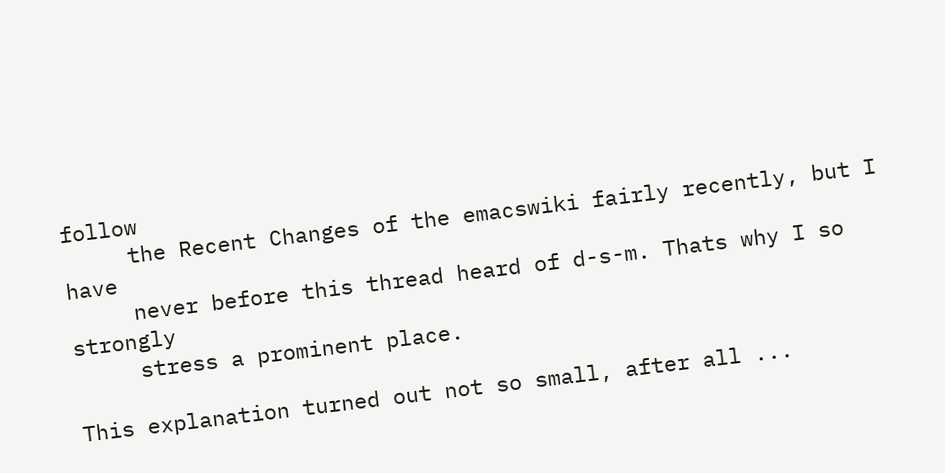follow
     the Recent Changes of the emacswiki fairly recently, but I have
     never before this thread heard of d-s-m. Thats why I so strongly
     stress a prominent place.

This explanation turned out not so small, after all ...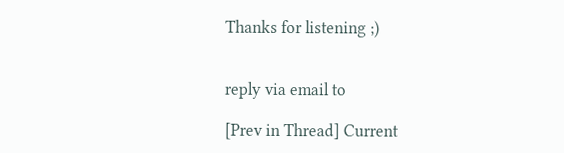Thanks for listening ;)


reply via email to

[Prev in Thread] Current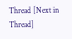Thread [Next in Thread]